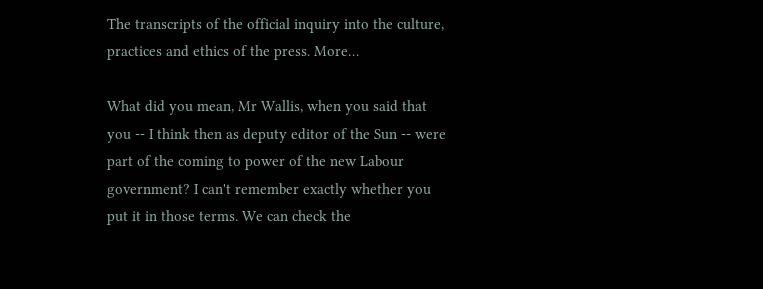The transcripts of the official inquiry into the culture, practices and ethics of the press. More…

What did you mean, Mr Wallis, when you said that you -- I think then as deputy editor of the Sun -- were part of the coming to power of the new Labour government? I can't remember exactly whether you put it in those terms. We can check the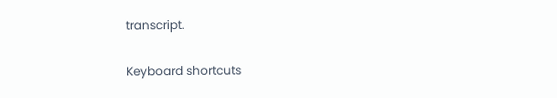transcript.

Keyboard shortcuts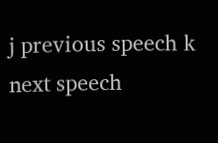j previous speech k next speech